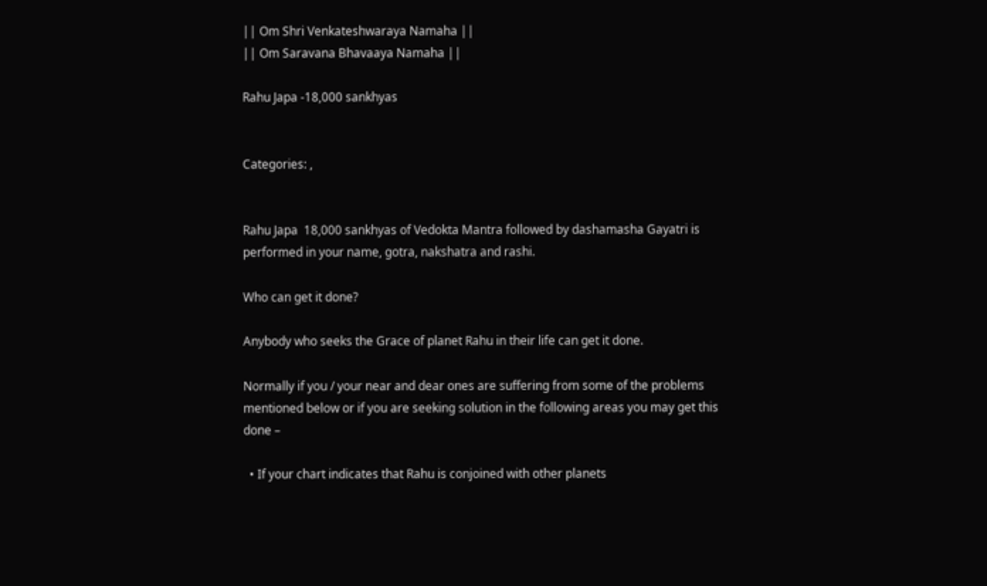|| Om Shri Venkateshwaraya Namaha ||
|| Om Saravana Bhavaaya Namaha ||

Rahu Japa -18,000 sankhyas


Categories: ,


Rahu Japa  18,000 sankhyas of Vedokta Mantra followed by dashamasha Gayatri is performed in your name, gotra, nakshatra and rashi.

Who can get it done?

Anybody who seeks the Grace of planet Rahu in their life can get it done.

Normally if you / your near and dear ones are suffering from some of the problems mentioned below or if you are seeking solution in the following areas you may get this done –

  • If your chart indicates that Rahu is conjoined with other planets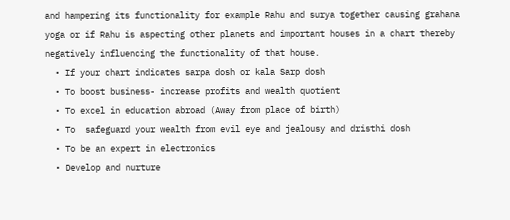and hampering its functionality for example Rahu and surya together causing grahana yoga or if Rahu is aspecting other planets and important houses in a chart thereby negatively influencing the functionality of that house.
  • If your chart indicates sarpa dosh or kala Sarp dosh
  • To boost business- increase profits and wealth quotient
  • To excel in education abroad (Away from place of birth)
  • To  safeguard your wealth from evil eye and jealousy and dristhi dosh
  • To be an expert in electronics
  • Develop and nurture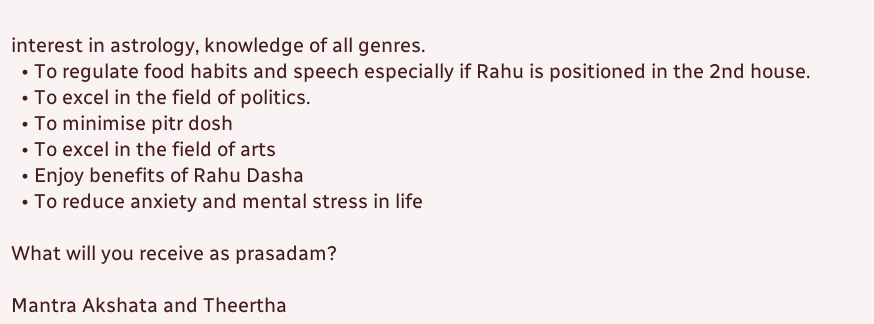interest in astrology, knowledge of all genres.
  • To regulate food habits and speech especially if Rahu is positioned in the 2nd house.
  • To excel in the field of politics.
  • To minimise pitr dosh
  • To excel in the field of arts
  • Enjoy benefits of Rahu Dasha
  • To reduce anxiety and mental stress in life

What will you receive as prasadam?

Mantra Akshata and Theertha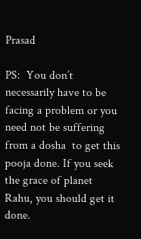Prasad

PS:  You don’t necessarily have to be facing a problem or you need not be suffering from a dosha  to get this pooja done. If you seek the grace of planet Rahu, you should get it done.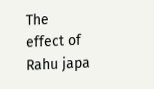The effect of Rahu japa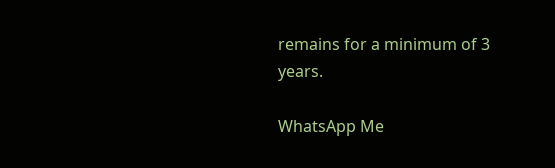remains for a minimum of 3 years.

WhatsApp Me